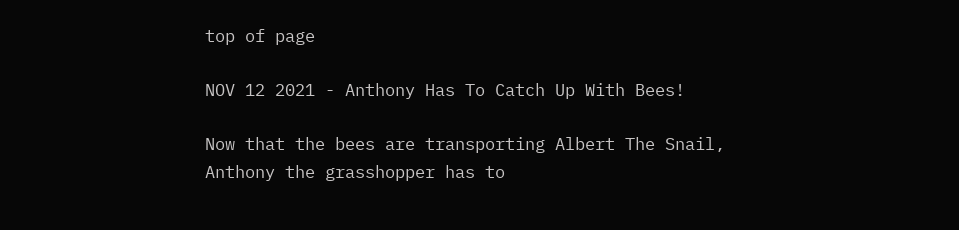top of page

NOV 12 2021 - Anthony Has To Catch Up With Bees!

Now that the bees are transporting Albert The Snail, Anthony the grasshopper has to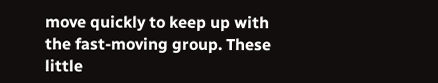move quickly to keep up with the fast-moving group. These little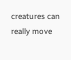creatures can really move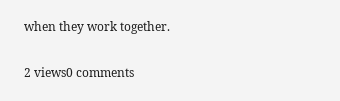when they work together.

2 views0 comments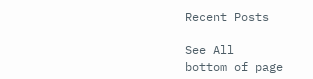Recent Posts

See All
bottom of page